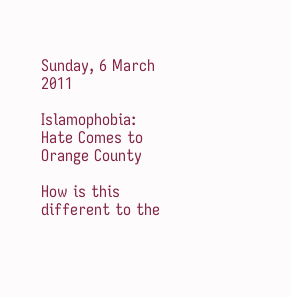Sunday, 6 March 2011

Islamophobia: Hate Comes to Orange County

How is this different to the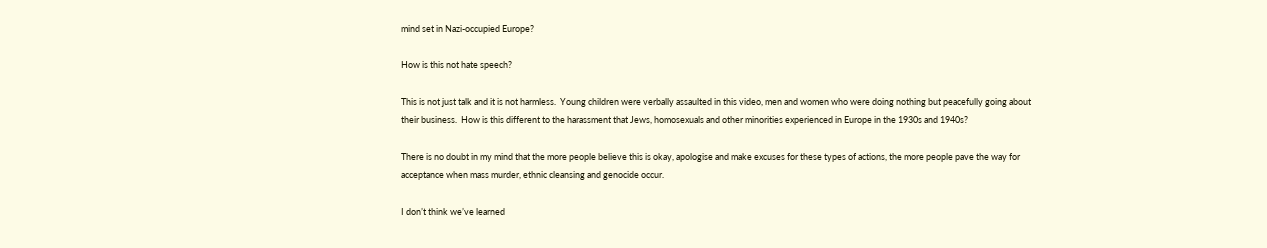mind set in Nazi-occupied Europe?

How is this not hate speech?

This is not just talk and it is not harmless.  Young children were verbally assaulted in this video, men and women who were doing nothing but peacefully going about their business.  How is this different to the harassment that Jews, homosexuals and other minorities experienced in Europe in the 1930s and 1940s?

There is no doubt in my mind that the more people believe this is okay, apologise and make excuses for these types of actions, the more people pave the way for acceptance when mass murder, ethnic cleansing and genocide occur.

I don’t think we’ve learned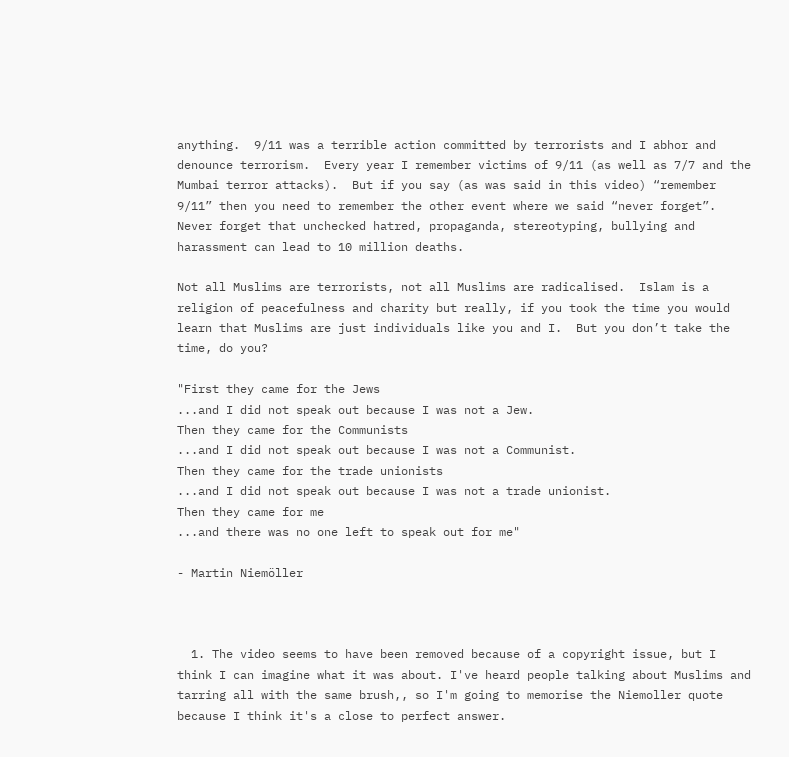anything.  9/11 was a terrible action committed by terrorists and I abhor and denounce terrorism.  Every year I remember victims of 9/11 (as well as 7/7 and the Mumbai terror attacks).  But if you say (as was said in this video) “remember 9/11” then you need to remember the other event where we said “never forget”.  Never forget that unchecked hatred, propaganda, stereotyping, bullying and harassment can lead to 10 million deaths.

Not all Muslims are terrorists, not all Muslims are radicalised.  Islam is a religion of peacefulness and charity but really, if you took the time you would learn that Muslims are just individuals like you and I.  But you don’t take the time, do you?

"First they came for the Jews
...and I did not speak out because I was not a Jew.
Then they came for the Communists
...and I did not speak out because I was not a Communist.
Then they came for the trade unionists
...and I did not speak out because I was not a trade unionist.
Then they came for me
...and there was no one left to speak out for me"

- Martin Niemöller



  1. The video seems to have been removed because of a copyright issue, but I think I can imagine what it was about. I've heard people talking about Muslims and tarring all with the same brush,, so I'm going to memorise the Niemoller quote because I think it's a close to perfect answer.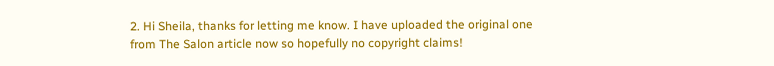2. Hi Sheila, thanks for letting me know. I have uploaded the original one from The Salon article now so hopefully no copyright claims!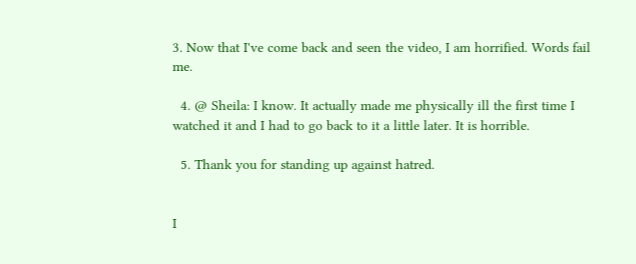3. Now that I've come back and seen the video, I am horrified. Words fail me.

  4. @ Sheila: I know. It actually made me physically ill the first time I watched it and I had to go back to it a little later. It is horrible.

  5. Thank you for standing up against hatred.


I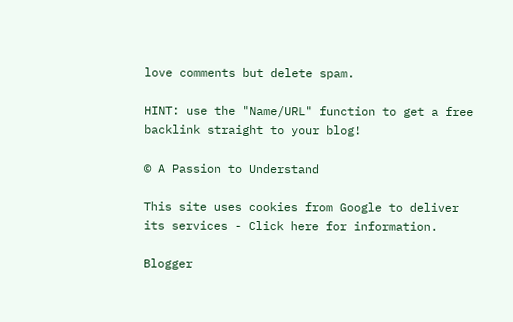love comments but delete spam.

HINT: use the "Name/URL" function to get a free backlink straight to your blog!

© A Passion to Understand

This site uses cookies from Google to deliver its services - Click here for information.

Blogger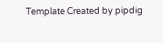Template Created by pipdig